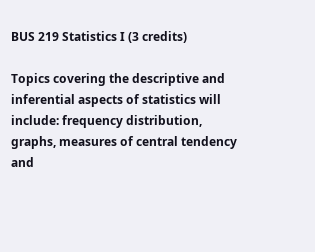BUS 219 Statistics I (3 credits)

Topics covering the descriptive and inferential aspects of statistics will include: frequency distribution, graphs, measures of central tendency and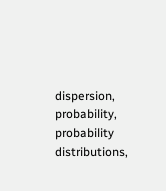dispersion, probability, probability distributions,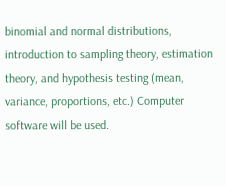binomial and normal distributions, introduction to sampling theory, estimation theory, and hypothesis testing (mean, variance, proportions, etc.) Computer software will be used.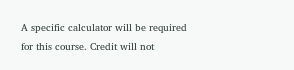A specific calculator will be required for this course. Credit will not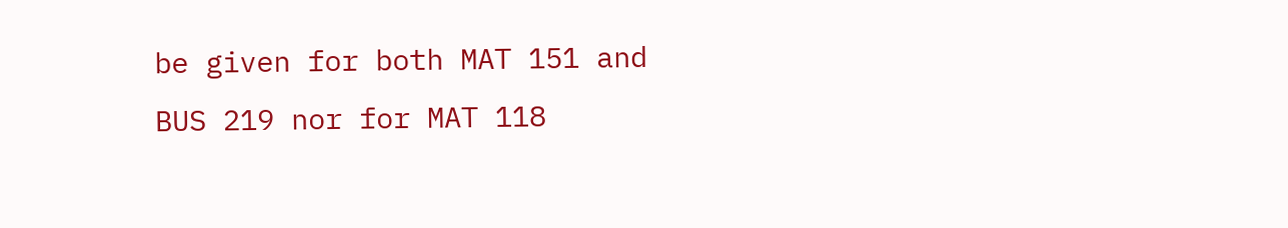be given for both MAT 151 and BUS 219 nor for MAT 118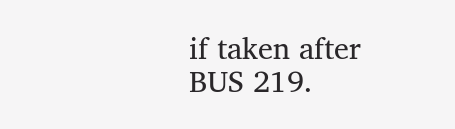if taken after BUS 219.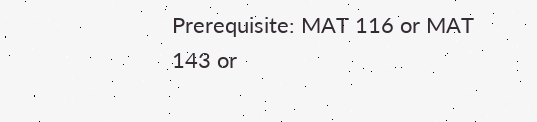Prerequisite: MAT 116 or MAT 143 or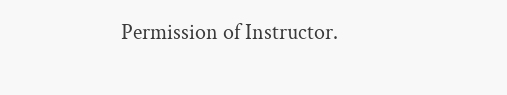Permission of Instructor.